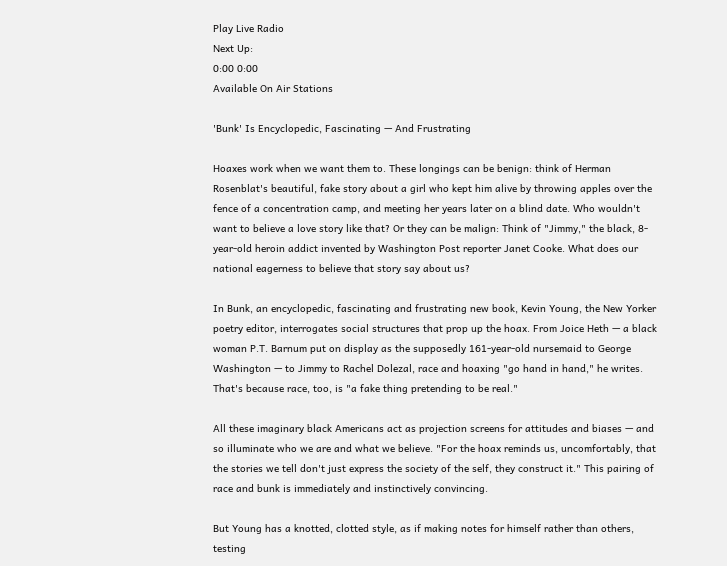Play Live Radio
Next Up:
0:00 0:00
Available On Air Stations

'Bunk' Is Encyclopedic, Fascinating — And Frustrating

Hoaxes work when we want them to. These longings can be benign: think of Herman Rosenblat's beautiful, fake story about a girl who kept him alive by throwing apples over the fence of a concentration camp, and meeting her years later on a blind date. Who wouldn't want to believe a love story like that? Or they can be malign: Think of "Jimmy," the black, 8-year-old heroin addict invented by Washington Post reporter Janet Cooke. What does our national eagerness to believe that story say about us?

In Bunk, an encyclopedic, fascinating and frustrating new book, Kevin Young, the New Yorker poetry editor, interrogates social structures that prop up the hoax. From Joice Heth — a black woman P.T. Barnum put on display as the supposedly 161-year-old nursemaid to George Washington — to Jimmy to Rachel Dolezal, race and hoaxing "go hand in hand," he writes. That's because race, too, is "a fake thing pretending to be real."

All these imaginary black Americans act as projection screens for attitudes and biases — and so illuminate who we are and what we believe. "For the hoax reminds us, uncomfortably, that the stories we tell don't just express the society of the self, they construct it." This pairing of race and bunk is immediately and instinctively convincing.

But Young has a knotted, clotted style, as if making notes for himself rather than others, testing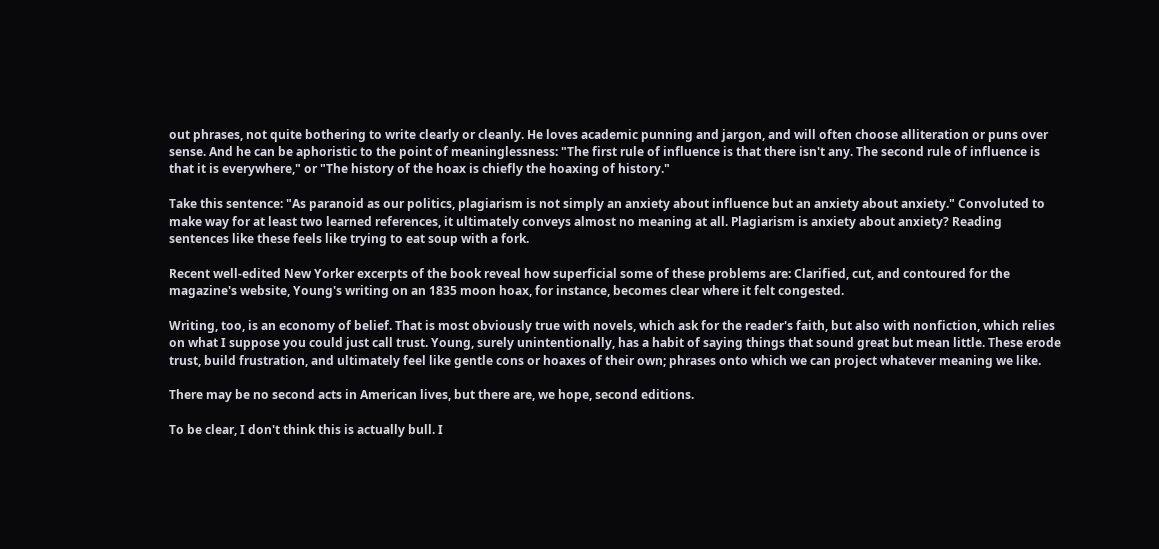out phrases, not quite bothering to write clearly or cleanly. He loves academic punning and jargon, and will often choose alliteration or puns over sense. And he can be aphoristic to the point of meaninglessness: "The first rule of influence is that there isn't any. The second rule of influence is that it is everywhere," or "The history of the hoax is chiefly the hoaxing of history."

Take this sentence: "As paranoid as our politics, plagiarism is not simply an anxiety about influence but an anxiety about anxiety." Convoluted to make way for at least two learned references, it ultimately conveys almost no meaning at all. Plagiarism is anxiety about anxiety? Reading sentences like these feels like trying to eat soup with a fork.

Recent well-edited New Yorker excerpts of the book reveal how superficial some of these problems are: Clarified, cut, and contoured for the magazine's website, Young's writing on an 1835 moon hoax, for instance, becomes clear where it felt congested.

Writing, too, is an economy of belief. That is most obviously true with novels, which ask for the reader's faith, but also with nonfiction, which relies on what I suppose you could just call trust. Young, surely unintentionally, has a habit of saying things that sound great but mean little. These erode trust, build frustration, and ultimately feel like gentle cons or hoaxes of their own; phrases onto which we can project whatever meaning we like.

There may be no second acts in American lives, but there are, we hope, second editions.

To be clear, I don't think this is actually bull. I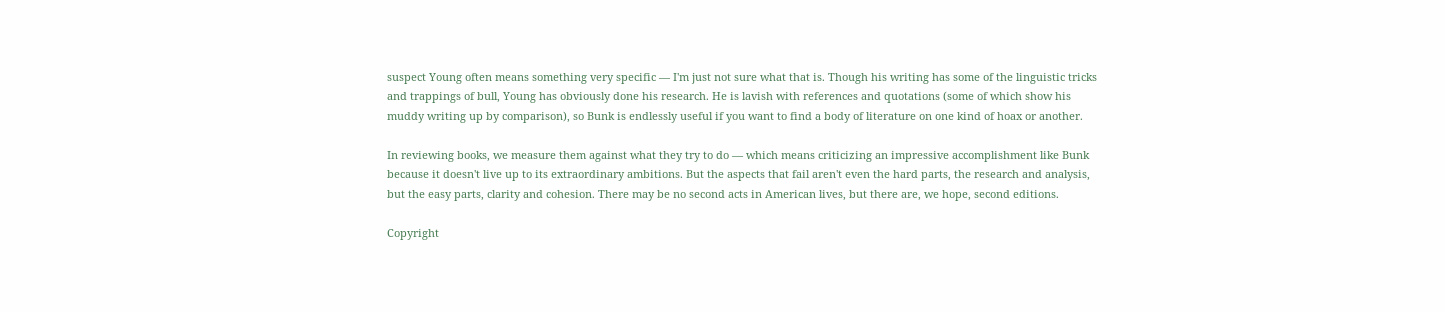suspect Young often means something very specific — I'm just not sure what that is. Though his writing has some of the linguistic tricks and trappings of bull, Young has obviously done his research. He is lavish with references and quotations (some of which show his muddy writing up by comparison), so Bunk is endlessly useful if you want to find a body of literature on one kind of hoax or another.

In reviewing books, we measure them against what they try to do — which means criticizing an impressive accomplishment like Bunk because it doesn't live up to its extraordinary ambitions. But the aspects that fail aren't even the hard parts, the research and analysis, but the easy parts, clarity and cohesion. There may be no second acts in American lives, but there are, we hope, second editions.

Copyright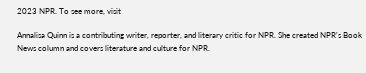2023 NPR. To see more, visit

Annalisa Quinn is a contributing writer, reporter, and literary critic for NPR. She created NPR's Book News column and covers literature and culture for NPR.